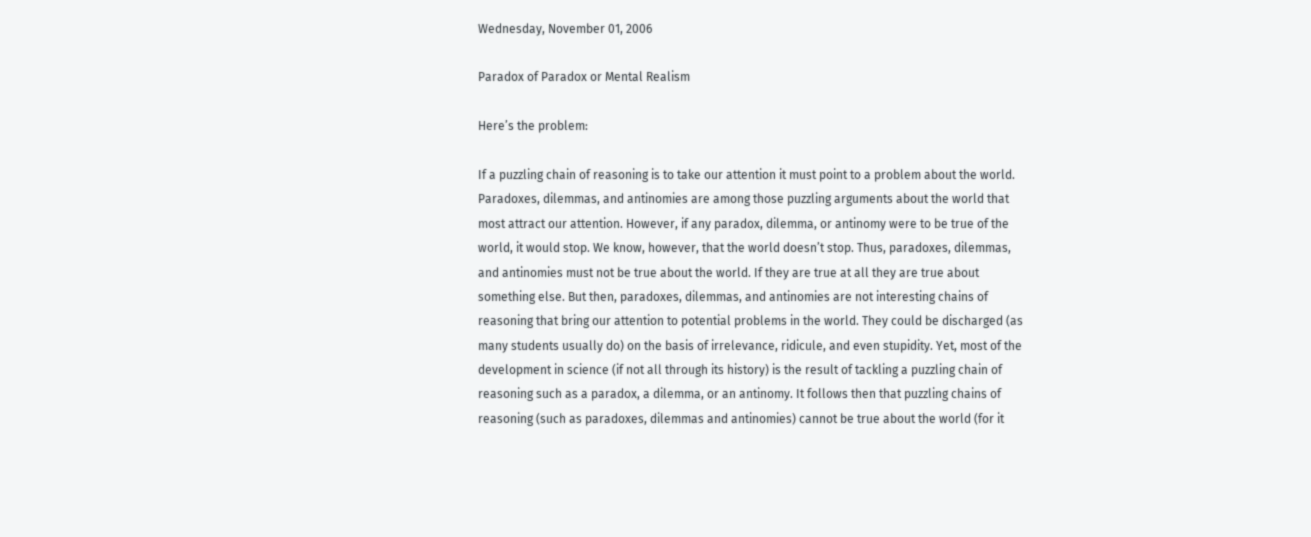Wednesday, November 01, 2006

Paradox of Paradox or Mental Realism

Here’s the problem:

If a puzzling chain of reasoning is to take our attention it must point to a problem about the world. Paradoxes, dilemmas, and antinomies are among those puzzling arguments about the world that most attract our attention. However, if any paradox, dilemma, or antinomy were to be true of the world, it would stop. We know, however, that the world doesn’t stop. Thus, paradoxes, dilemmas, and antinomies must not be true about the world. If they are true at all they are true about something else. But then, paradoxes, dilemmas, and antinomies are not interesting chains of reasoning that bring our attention to potential problems in the world. They could be discharged (as many students usually do) on the basis of irrelevance, ridicule, and even stupidity. Yet, most of the development in science (if not all through its history) is the result of tackling a puzzling chain of reasoning such as a paradox, a dilemma, or an antinomy. It follows then that puzzling chains of reasoning (such as paradoxes, dilemmas and antinomies) cannot be true about the world (for it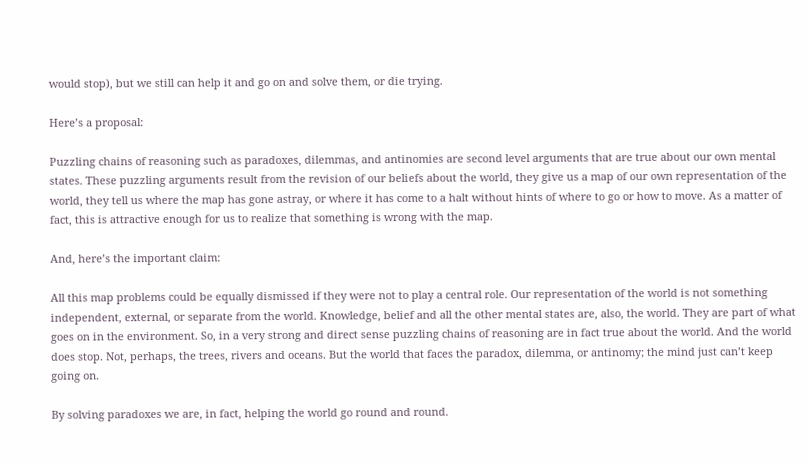would stop), but we still can help it and go on and solve them, or die trying.

Here’s a proposal:

Puzzling chains of reasoning such as paradoxes, dilemmas, and antinomies are second level arguments that are true about our own mental states. These puzzling arguments result from the revision of our beliefs about the world, they give us a map of our own representation of the world, they tell us where the map has gone astray, or where it has come to a halt without hints of where to go or how to move. As a matter of fact, this is attractive enough for us to realize that something is wrong with the map.

And, here’s the important claim:

All this map problems could be equally dismissed if they were not to play a central role. Our representation of the world is not something independent, external, or separate from the world. Knowledge, belief and all the other mental states are, also, the world. They are part of what goes on in the environment. So, in a very strong and direct sense puzzling chains of reasoning are in fact true about the world. And the world does stop. Not, perhaps, the trees, rivers and oceans. But the world that faces the paradox, dilemma, or antinomy; the mind just can’t keep going on.

By solving paradoxes we are, in fact, helping the world go round and round.